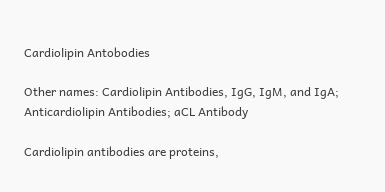Cardiolipin Antobodies

Other names: Cardiolipin Antibodies, IgG, IgM, and IgA; Anticardiolipin Antibodies; aCL Antibody

Cardiolipin antibodies are proteins,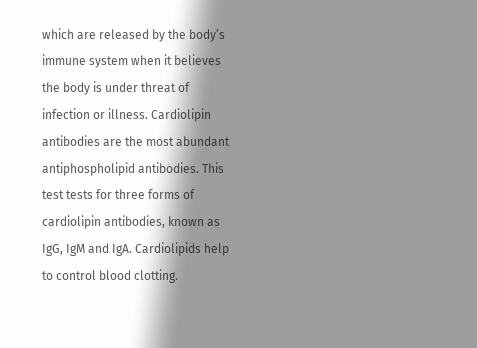which are released by the body’s immune system when it believes the body is under threat of infection or illness. Cardiolipin antibodies are the most abundant antiphospholipid antibodies. This test tests for three forms of cardiolipin antibodies, known as IgG, IgM and IgA. Cardiolipids help to control blood clotting.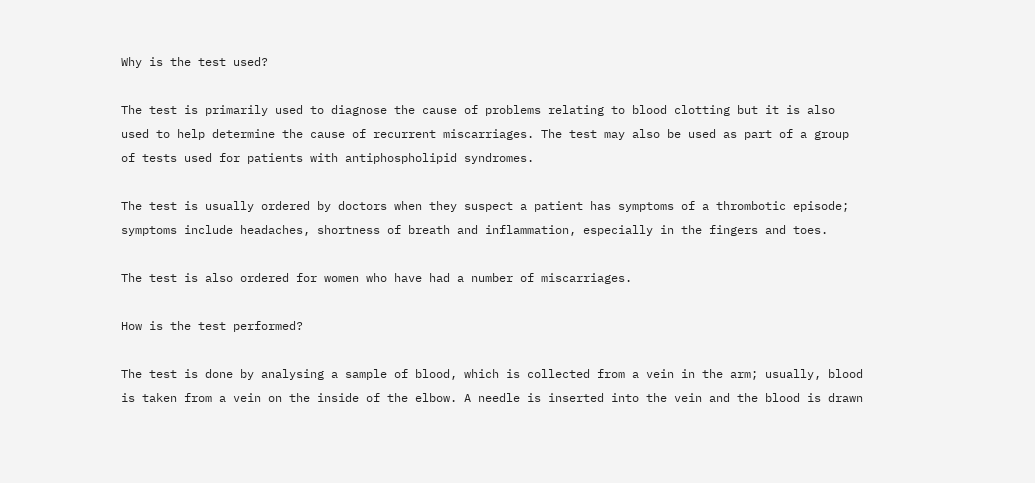Why is the test used?

The test is primarily used to diagnose the cause of problems relating to blood clotting but it is also used to help determine the cause of recurrent miscarriages. The test may also be used as part of a group of tests used for patients with antiphospholipid syndromes.

The test is usually ordered by doctors when they suspect a patient has symptoms of a thrombotic episode; symptoms include headaches, shortness of breath and inflammation, especially in the fingers and toes.

The test is also ordered for women who have had a number of miscarriages.

How is the test performed?

The test is done by analysing a sample of blood, which is collected from a vein in the arm; usually, blood is taken from a vein on the inside of the elbow. A needle is inserted into the vein and the blood is drawn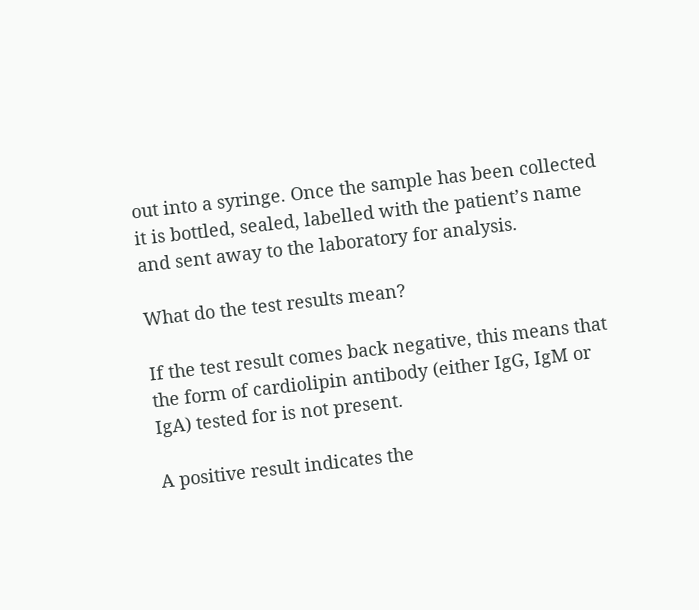out into a syringe. Once the sample has been collected it is bottled, sealed, labelled with the patient’s name and sent away to the laboratory for analysis.

What do the test results mean?

If the test result comes back negative, this means that the form of cardiolipin antibody (either IgG, IgM or IgA) tested for is not present.

A positive result indicates the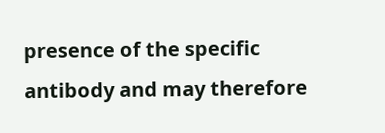presence of the specific antibody and may therefore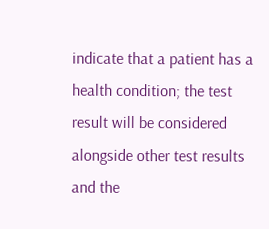indicate that a patient has a health condition; the test result will be considered alongside other test results and the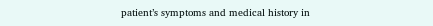patient’s symptoms and medical history in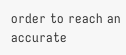order to reach an accurate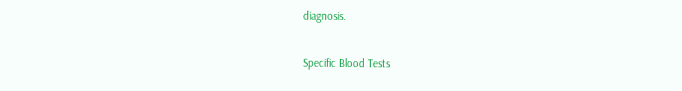diagnosis.

Specific Blood Tests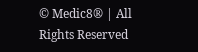© Medic8® | All Rights Reserved